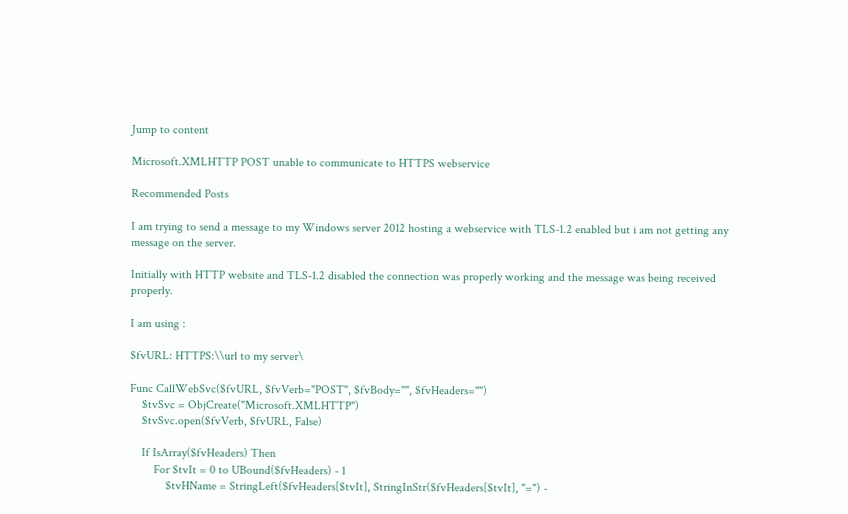Jump to content

Microsoft.XMLHTTP POST unable to communicate to HTTPS webservice

Recommended Posts

I am trying to send a message to my Windows server 2012 hosting a webservice with TLS-1.2 enabled but i am not getting any message on the server.

Initially with HTTP website and TLS-1.2 disabled the connection was properly working and the message was being received properly.

I am using :

$fvURL: HTTPS:\\url to my server\

Func CallWebSvc($fvURL, $fvVerb="POST", $fvBody="", $fvHeaders="")
    $tvSvc = ObjCreate("Microsoft.XMLHTTP")
    $tvSvc.open($fvVerb, $fvURL, False)

    If IsArray($fvHeaders) Then
        For $tvIt = 0 to UBound($fvHeaders) - 1
            $tvHName = StringLeft($fvHeaders[$tvIt], StringInStr($fvHeaders[$tvIt], "=") -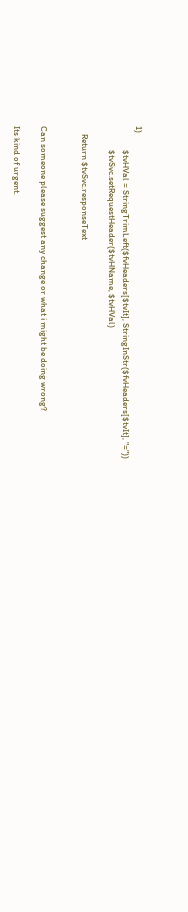1)
            $tvHVal = StringTrimLeft($fvHeaders[$tvIt], StringInStr($fvHeaders[$tvIt], "="))
            $tvSvc.setRequestHeader($tvHName, $tvHVal)

    Return $tvSvc.responseText


Can someone please suggest any change or what i might be doing wrong?

Its kind of urgent.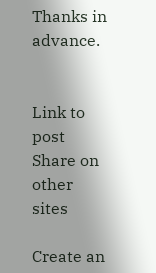Thanks in advance.


Link to post
Share on other sites

Create an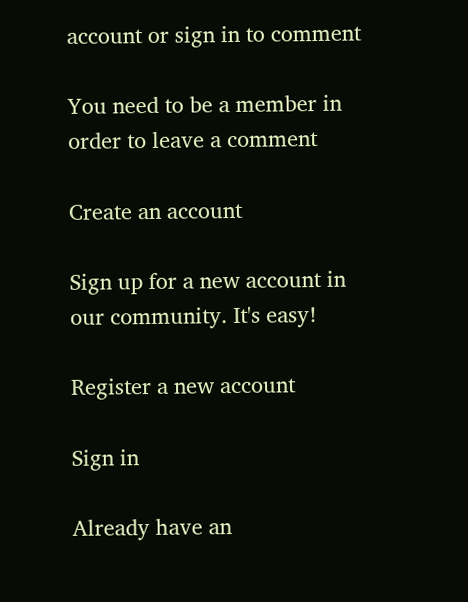account or sign in to comment

You need to be a member in order to leave a comment

Create an account

Sign up for a new account in our community. It's easy!

Register a new account

Sign in

Already have an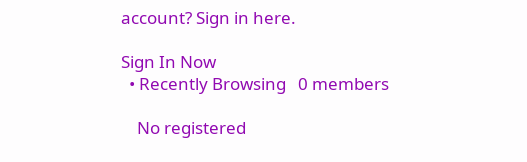account? Sign in here.

Sign In Now
  • Recently Browsing   0 members

    No registered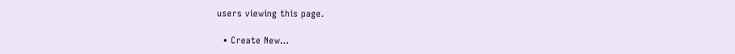users viewing this page.

  • Create New...